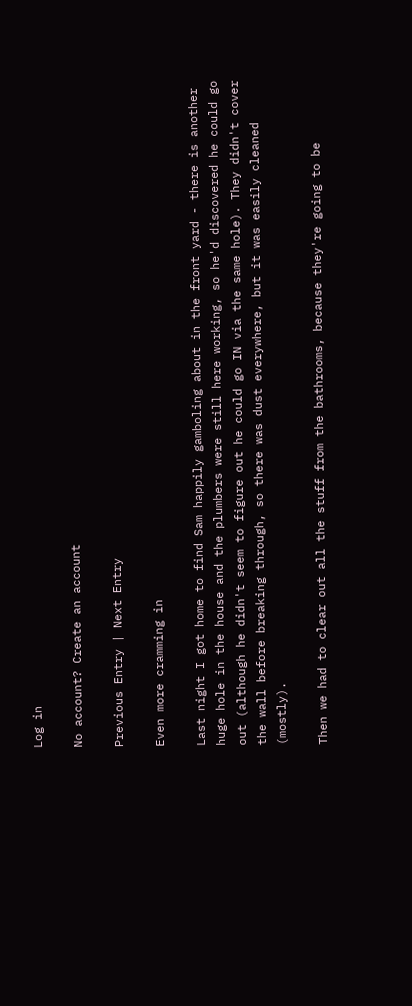Log in

No account? Create an account

Previous Entry | Next Entry

Even more cramming in

Last night I got home to find Sam happily gamboling about in the front yard - there is another huge hole in the house and the plumbers were still here working, so he'd discovered he could go out (although he didn't seem to figure out he could go IN via the same hole). They didn't cover the wall before breaking through, so there was dust everywhere, but it was easily cleaned (mostly).

Then we had to clear out all the stuff from the bathrooms, because they're going to be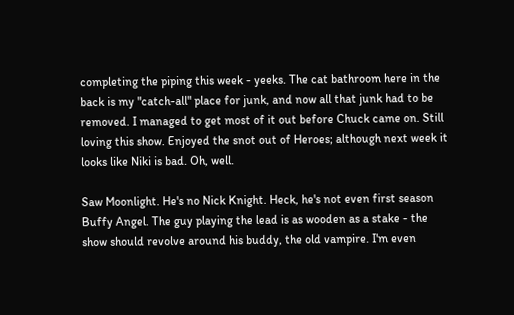completing the piping this week - yeeks. The cat bathroom here in the back is my "catch-all" place for junk, and now all that junk had to be removed. I managed to get most of it out before Chuck came on. Still loving this show. Enjoyed the snot out of Heroes; although next week it looks like Niki is bad. Oh, well.

Saw Moonlight. He's no Nick Knight. Heck, he's not even first season Buffy Angel. The guy playing the lead is as wooden as a stake - the show should revolve around his buddy, the old vampire. I'm even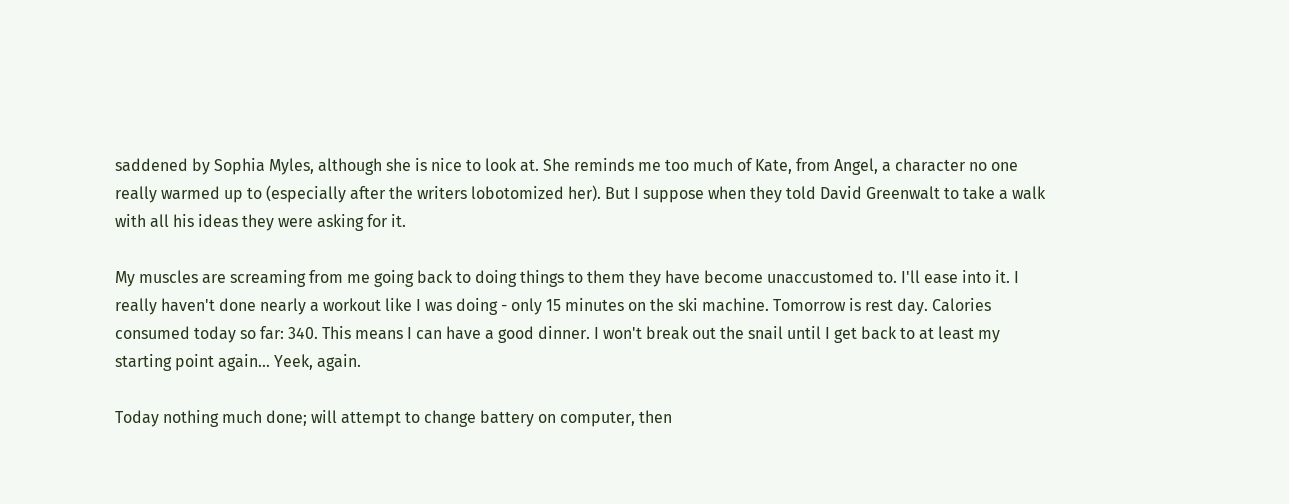saddened by Sophia Myles, although she is nice to look at. She reminds me too much of Kate, from Angel, a character no one really warmed up to (especially after the writers lobotomized her). But I suppose when they told David Greenwalt to take a walk with all his ideas they were asking for it.

My muscles are screaming from me going back to doing things to them they have become unaccustomed to. I'll ease into it. I really haven't done nearly a workout like I was doing - only 15 minutes on the ski machine. Tomorrow is rest day. Calories consumed today so far: 340. This means I can have a good dinner. I won't break out the snail until I get back to at least my starting point again... Yeek, again.

Today nothing much done; will attempt to change battery on computer, then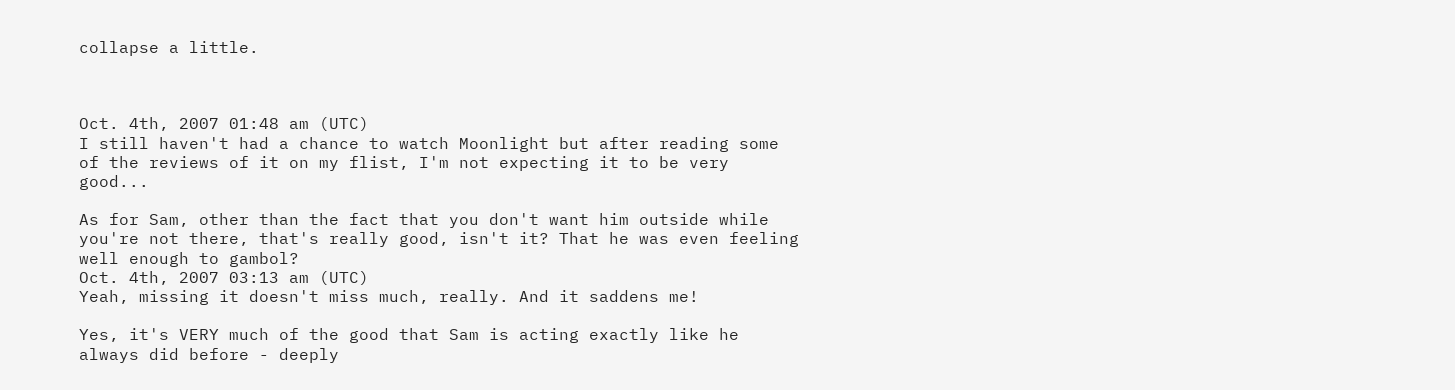collapse a little.



Oct. 4th, 2007 01:48 am (UTC)
I still haven't had a chance to watch Moonlight but after reading some of the reviews of it on my flist, I'm not expecting it to be very good...

As for Sam, other than the fact that you don't want him outside while you're not there, that's really good, isn't it? That he was even feeling well enough to gambol?
Oct. 4th, 2007 03:13 am (UTC)
Yeah, missing it doesn't miss much, really. And it saddens me!

Yes, it's VERY much of the good that Sam is acting exactly like he always did before - deeply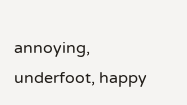annoying, underfoot, happy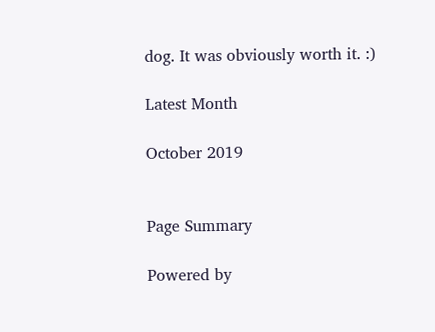dog. It was obviously worth it. :)

Latest Month

October 2019


Page Summary

Powered by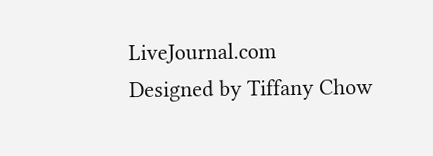LiveJournal.com
Designed by Tiffany Chow